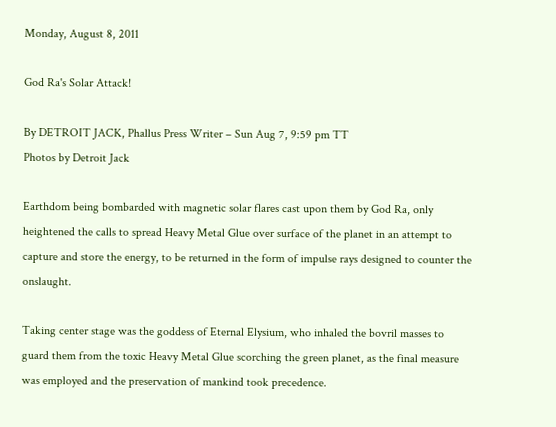Monday, August 8, 2011

God Ra's Solar Attack!

By DETROIT JACK, Phallus Press Writer – Sun Aug 7, 9:59 pm TT
Photos by Detroit Jack

Earthdom being bombarded with magnetic solar flares cast upon them by God Ra, only heightened the calls to spread Heavy Metal Glue over surface of the planet in an attempt to capture and store the energy, to be returned in the form of impulse rays designed to counter the onslaught.

Taking center stage was the goddess of Eternal Elysium, who inhaled the bovril masses to guard them from the toxic Heavy Metal Glue scorching the green planet, as the final measure was employed and the preservation of mankind took precedence.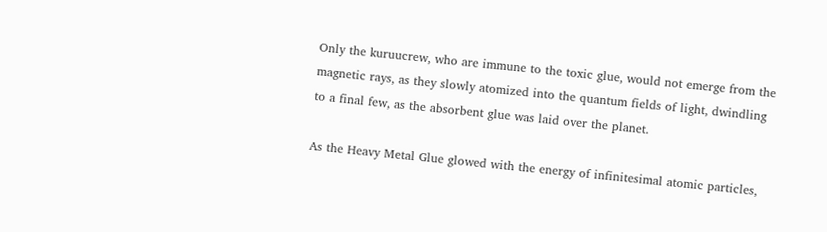Only the kuruucrew, who are immune to the toxic glue, would not emerge from the magnetic rays, as they slowly atomized into the quantum fields of light, dwindling to a final few, as the absorbent glue was laid over the planet.

As the Heavy Metal Glue glowed with the energy of infinitesimal atomic particles,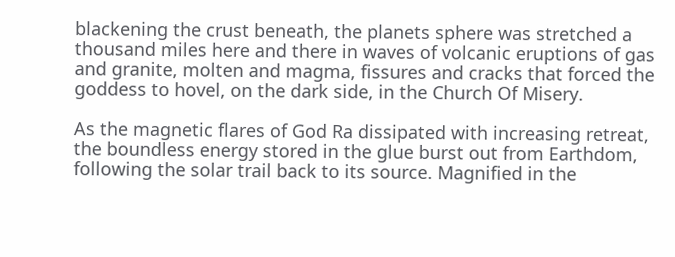blackening the crust beneath, the planets sphere was stretched a thousand miles here and there in waves of volcanic eruptions of gas and granite, molten and magma, fissures and cracks that forced the goddess to hovel, on the dark side, in the Church Of Misery.

As the magnetic flares of God Ra dissipated with increasing retreat, the boundless energy stored in the glue burst out from Earthdom, following the solar trail back to its source. Magnified in the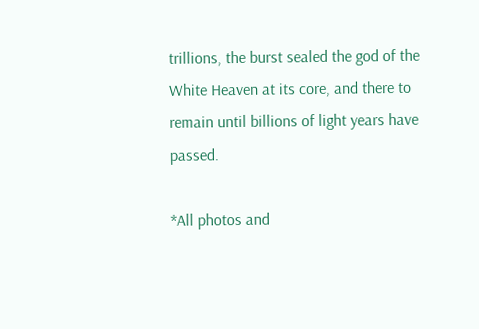trillions, the burst sealed the god of the White Heaven at its core, and there to remain until billions of light years have passed.

*All photos and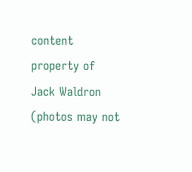content property of Jack Waldron (photos may not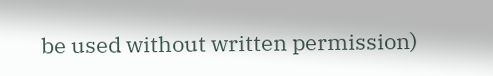be used without written permission)